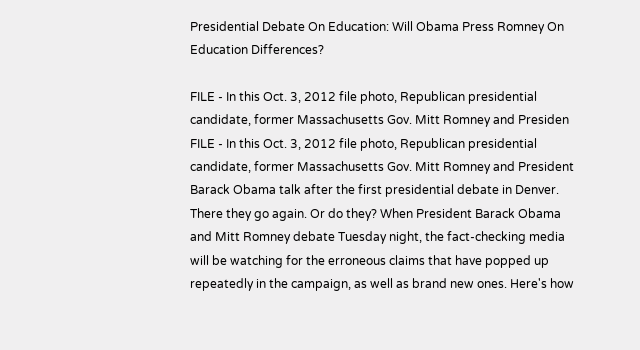Presidential Debate On Education: Will Obama Press Romney On Education Differences?

FILE - In this Oct. 3, 2012 file photo, Republican presidential candidate, former Massachusetts Gov. Mitt Romney and Presiden
FILE - In this Oct. 3, 2012 file photo, Republican presidential candidate, former Massachusetts Gov. Mitt Romney and President Barack Obama talk after the first presidential debate in Denver. There they go again. Or do they? When President Barack Obama and Mitt Romney debate Tuesday night, the fact-checking media will be watching for the erroneous claims that have popped up repeatedly in the campaign, as well as brand new ones. Here's how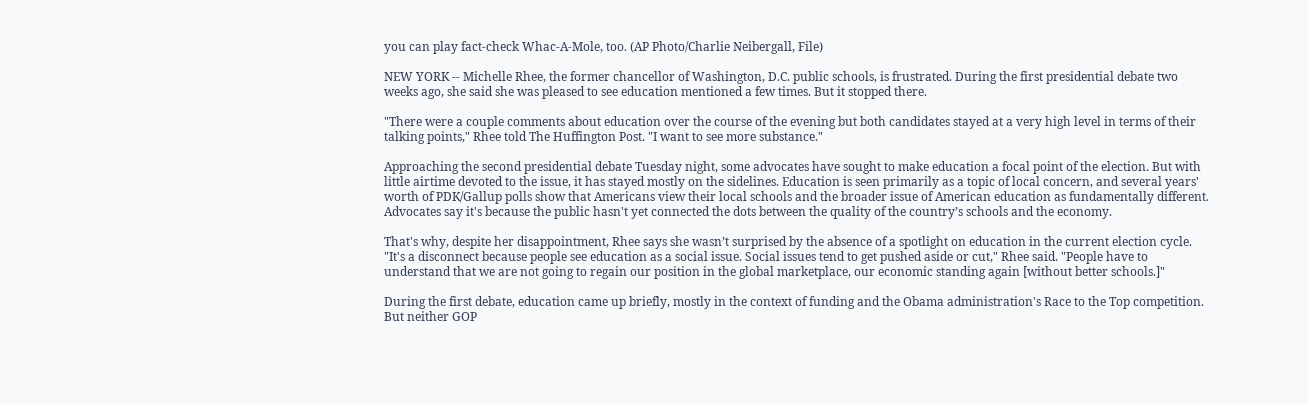you can play fact-check Whac-A-Mole, too. (AP Photo/Charlie Neibergall, File)

NEW YORK -- Michelle Rhee, the former chancellor of Washington, D.C. public schools, is frustrated. During the first presidential debate two weeks ago, she said she was pleased to see education mentioned a few times. But it stopped there.

"There were a couple comments about education over the course of the evening but both candidates stayed at a very high level in terms of their talking points," Rhee told The Huffington Post. "I want to see more substance."

Approaching the second presidential debate Tuesday night, some advocates have sought to make education a focal point of the election. But with little airtime devoted to the issue, it has stayed mostly on the sidelines. Education is seen primarily as a topic of local concern, and several years' worth of PDK/Gallup polls show that Americans view their local schools and the broader issue of American education as fundamentally different. Advocates say it's because the public hasn't yet connected the dots between the quality of the country’s schools and the economy.

That's why, despite her disappointment, Rhee says she wasn’t surprised by the absence of a spotlight on education in the current election cycle. "It's a disconnect because people see education as a social issue. Social issues tend to get pushed aside or cut," Rhee said. "People have to understand that we are not going to regain our position in the global marketplace, our economic standing again [without better schools.]"

During the first debate, education came up briefly, mostly in the context of funding and the Obama administration's Race to the Top competition. But neither GOP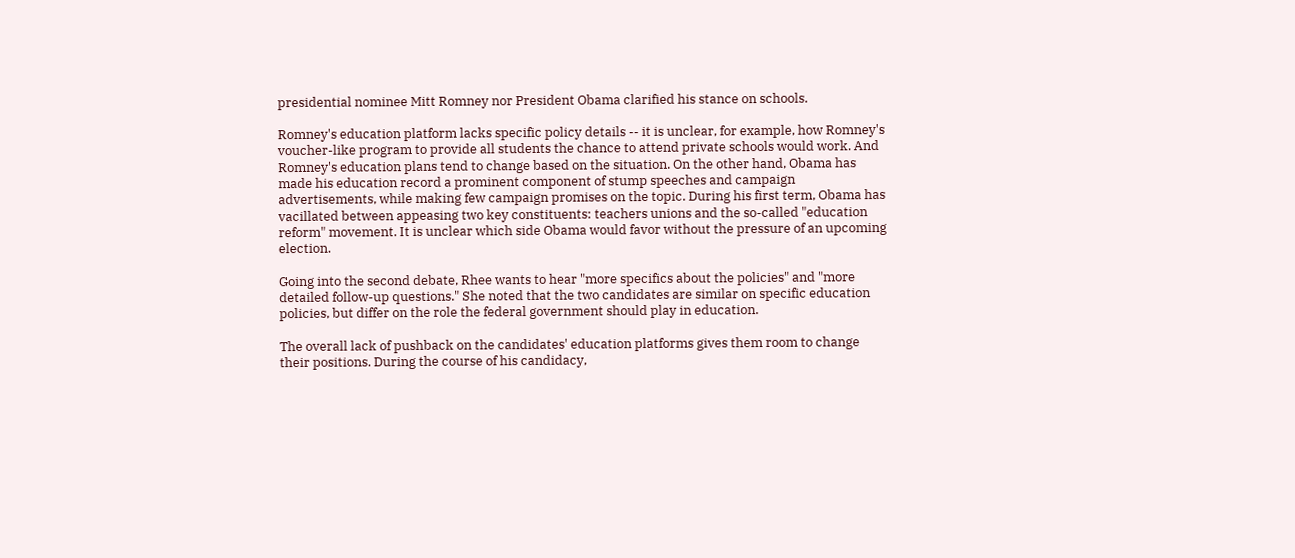presidential nominee Mitt Romney nor President Obama clarified his stance on schools.

Romney's education platform lacks specific policy details -- it is unclear, for example, how Romney's voucher-like program to provide all students the chance to attend private schools would work. And Romney's education plans tend to change based on the situation. On the other hand, Obama has made his education record a prominent component of stump speeches and campaign advertisements, while making few campaign promises on the topic. During his first term, Obama has vacillated between appeasing two key constituents: teachers unions and the so-called "education reform" movement. It is unclear which side Obama would favor without the pressure of an upcoming election.

Going into the second debate, Rhee wants to hear "more specifics about the policies" and "more detailed follow-up questions." She noted that the two candidates are similar on specific education policies, but differ on the role the federal government should play in education.

The overall lack of pushback on the candidates' education platforms gives them room to change their positions. During the course of his candidacy,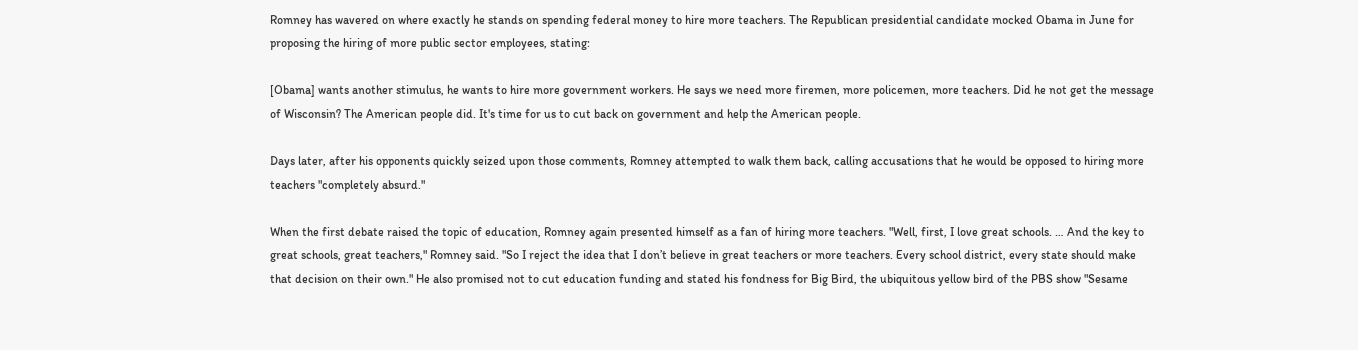Romney has wavered on where exactly he stands on spending federal money to hire more teachers. The Republican presidential candidate mocked Obama in June for proposing the hiring of more public sector employees, stating:

[Obama] wants another stimulus, he wants to hire more government workers. He says we need more firemen, more policemen, more teachers. Did he not get the message of Wisconsin? The American people did. It's time for us to cut back on government and help the American people.

Days later, after his opponents quickly seized upon those comments, Romney attempted to walk them back, calling accusations that he would be opposed to hiring more teachers "completely absurd."

When the first debate raised the topic of education, Romney again presented himself as a fan of hiring more teachers. "Well, first, I love great schools. … And the key to great schools, great teachers," Romney said. "So I reject the idea that I don’t believe in great teachers or more teachers. Every school district, every state should make that decision on their own." He also promised not to cut education funding and stated his fondness for Big Bird, the ubiquitous yellow bird of the PBS show "Sesame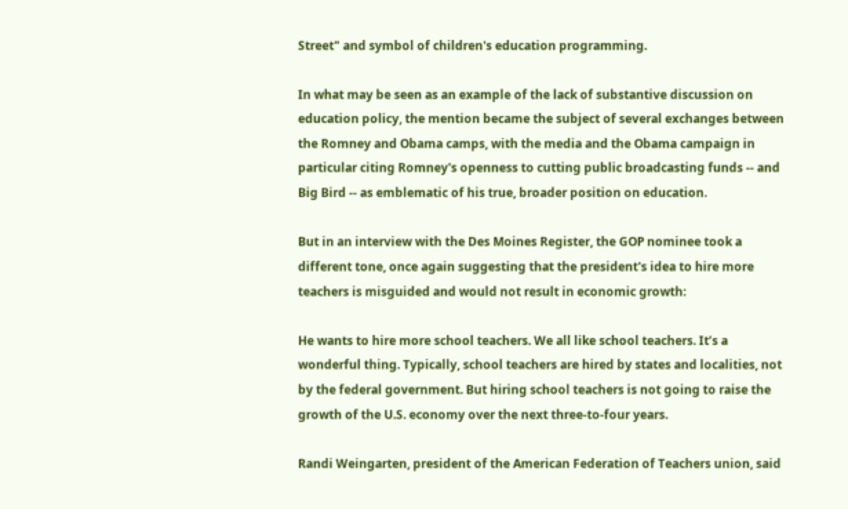Street" and symbol of children's education programming.

In what may be seen as an example of the lack of substantive discussion on education policy, the mention became the subject of several exchanges between the Romney and Obama camps, with the media and the Obama campaign in particular citing Romney's openness to cutting public broadcasting funds -- and Big Bird -- as emblematic of his true, broader position on education.

But in an interview with the Des Moines Register, the GOP nominee took a different tone, once again suggesting that the president's idea to hire more teachers is misguided and would not result in economic growth:

He wants to hire more school teachers. We all like school teachers. It’s a wonderful thing. Typically, school teachers are hired by states and localities, not by the federal government. But hiring school teachers is not going to raise the growth of the U.S. economy over the next three-to-four years.

Randi Weingarten, president of the American Federation of Teachers union, said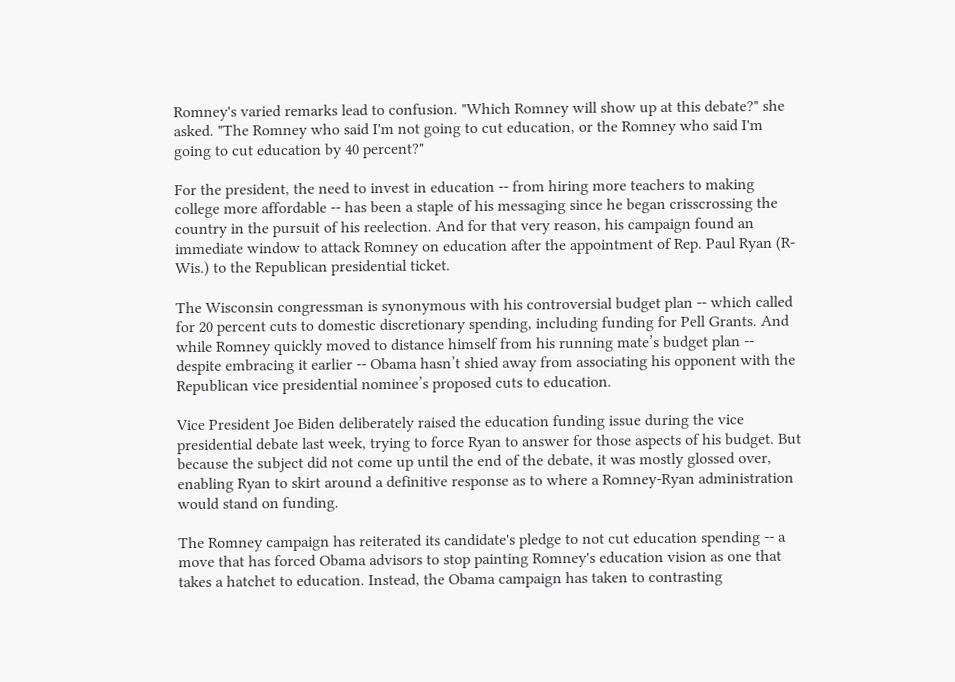Romney's varied remarks lead to confusion. "Which Romney will show up at this debate?" she asked. "The Romney who said I'm not going to cut education, or the Romney who said I'm going to cut education by 40 percent?"

For the president, the need to invest in education -- from hiring more teachers to making college more affordable -- has been a staple of his messaging since he began crisscrossing the country in the pursuit of his reelection. And for that very reason, his campaign found an immediate window to attack Romney on education after the appointment of Rep. Paul Ryan (R-Wis.) to the Republican presidential ticket.

The Wisconsin congressman is synonymous with his controversial budget plan -- which called for 20 percent cuts to domestic discretionary spending, including funding for Pell Grants. And while Romney quickly moved to distance himself from his running mate’s budget plan -- despite embracing it earlier -- Obama hasn’t shied away from associating his opponent with the Republican vice presidential nominee’s proposed cuts to education.

Vice President Joe Biden deliberately raised the education funding issue during the vice presidential debate last week, trying to force Ryan to answer for those aspects of his budget. But because the subject did not come up until the end of the debate, it was mostly glossed over, enabling Ryan to skirt around a definitive response as to where a Romney-Ryan administration would stand on funding.

The Romney campaign has reiterated its candidate's pledge to not cut education spending -- a move that has forced Obama advisors to stop painting Romney's education vision as one that takes a hatchet to education. Instead, the Obama campaign has taken to contrasting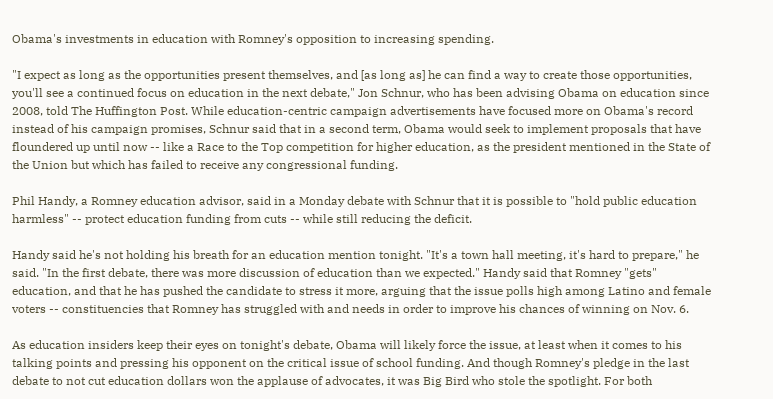Obama's investments in education with Romney's opposition to increasing spending.

"I expect as long as the opportunities present themselves, and [as long as] he can find a way to create those opportunities, you'll see a continued focus on education in the next debate," Jon Schnur, who has been advising Obama on education since 2008, told The Huffington Post. While education-centric campaign advertisements have focused more on Obama's record instead of his campaign promises, Schnur said that in a second term, Obama would seek to implement proposals that have floundered up until now -- like a Race to the Top competition for higher education, as the president mentioned in the State of the Union but which has failed to receive any congressional funding.

Phil Handy, a Romney education advisor, said in a Monday debate with Schnur that it is possible to "hold public education harmless" -- protect education funding from cuts -- while still reducing the deficit.

Handy said he's not holding his breath for an education mention tonight. "It's a town hall meeting, it's hard to prepare," he said. "In the first debate, there was more discussion of education than we expected." Handy said that Romney "gets" education, and that he has pushed the candidate to stress it more, arguing that the issue polls high among Latino and female voters -- constituencies that Romney has struggled with and needs in order to improve his chances of winning on Nov. 6.

As education insiders keep their eyes on tonight's debate, Obama will likely force the issue, at least when it comes to his talking points and pressing his opponent on the critical issue of school funding. And though Romney's pledge in the last debate to not cut education dollars won the applause of advocates, it was Big Bird who stole the spotlight. For both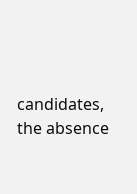candidates, the absence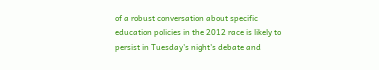of a robust conversation about specific education policies in the 2012 race is likely to persist in Tuesday's night's debate and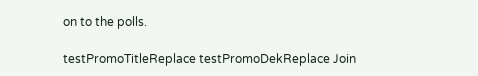on to the polls.

testPromoTitleReplace testPromoDekReplace Join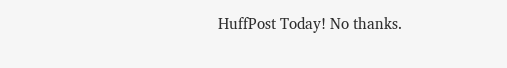HuffPost Today! No thanks.